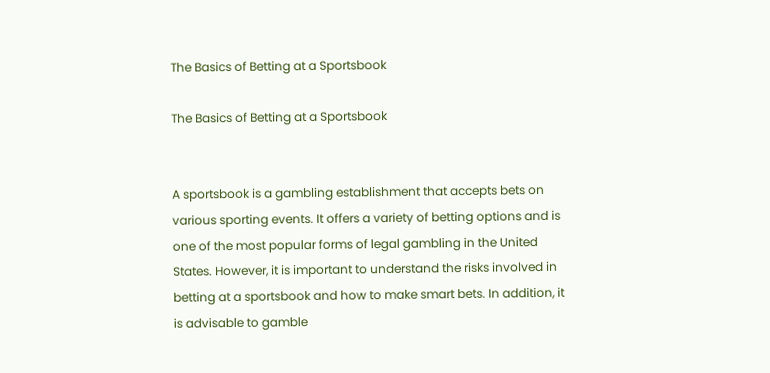The Basics of Betting at a Sportsbook

The Basics of Betting at a Sportsbook


A sportsbook is a gambling establishment that accepts bets on various sporting events. It offers a variety of betting options and is one of the most popular forms of legal gambling in the United States. However, it is important to understand the risks involved in betting at a sportsbook and how to make smart bets. In addition, it is advisable to gamble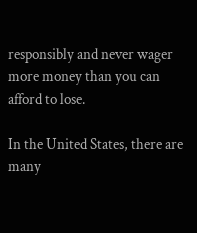responsibly and never wager more money than you can afford to lose.

In the United States, there are many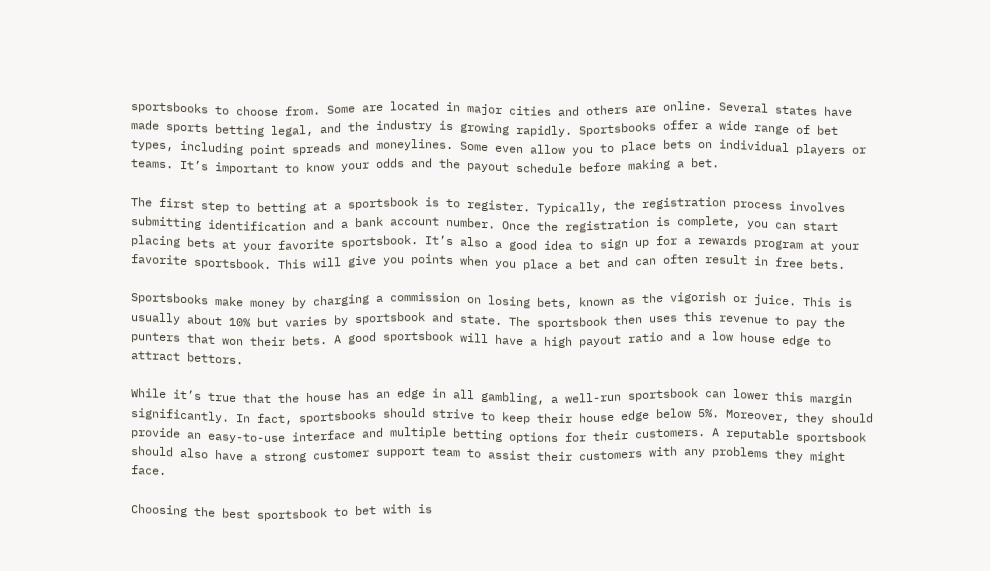sportsbooks to choose from. Some are located in major cities and others are online. Several states have made sports betting legal, and the industry is growing rapidly. Sportsbooks offer a wide range of bet types, including point spreads and moneylines. Some even allow you to place bets on individual players or teams. It’s important to know your odds and the payout schedule before making a bet.

The first step to betting at a sportsbook is to register. Typically, the registration process involves submitting identification and a bank account number. Once the registration is complete, you can start placing bets at your favorite sportsbook. It’s also a good idea to sign up for a rewards program at your favorite sportsbook. This will give you points when you place a bet and can often result in free bets.

Sportsbooks make money by charging a commission on losing bets, known as the vigorish or juice. This is usually about 10% but varies by sportsbook and state. The sportsbook then uses this revenue to pay the punters that won their bets. A good sportsbook will have a high payout ratio and a low house edge to attract bettors.

While it’s true that the house has an edge in all gambling, a well-run sportsbook can lower this margin significantly. In fact, sportsbooks should strive to keep their house edge below 5%. Moreover, they should provide an easy-to-use interface and multiple betting options for their customers. A reputable sportsbook should also have a strong customer support team to assist their customers with any problems they might face.

Choosing the best sportsbook to bet with is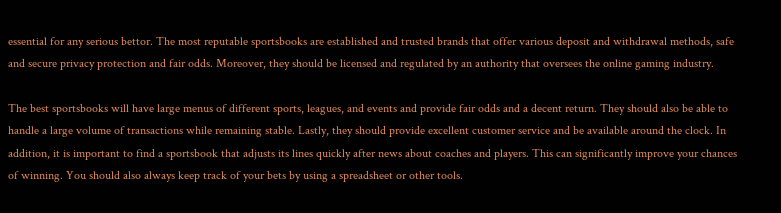essential for any serious bettor. The most reputable sportsbooks are established and trusted brands that offer various deposit and withdrawal methods, safe and secure privacy protection and fair odds. Moreover, they should be licensed and regulated by an authority that oversees the online gaming industry.

The best sportsbooks will have large menus of different sports, leagues, and events and provide fair odds and a decent return. They should also be able to handle a large volume of transactions while remaining stable. Lastly, they should provide excellent customer service and be available around the clock. In addition, it is important to find a sportsbook that adjusts its lines quickly after news about coaches and players. This can significantly improve your chances of winning. You should also always keep track of your bets by using a spreadsheet or other tools.